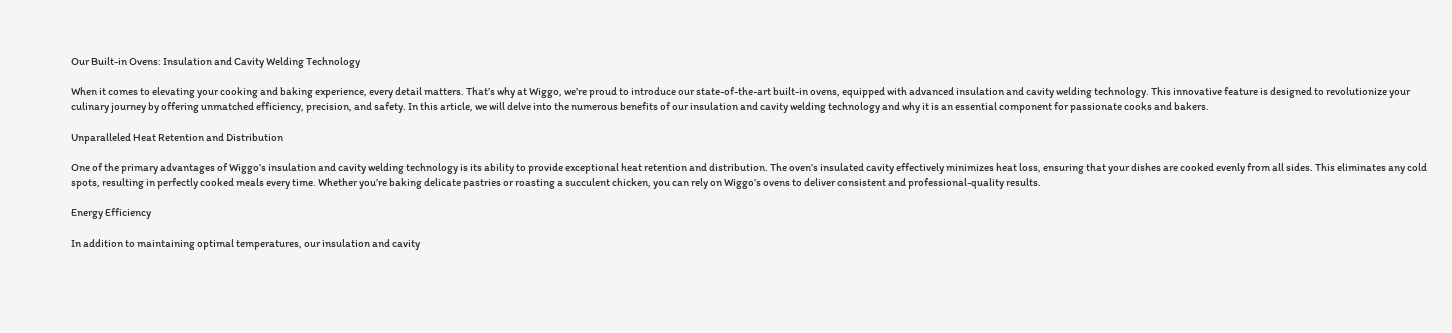Our Built-in Ovens: Insulation and Cavity Welding Technology

When it comes to elevating your cooking and baking experience, every detail matters. That’s why at Wiggo, we’re proud to introduce our state-of-the-art built-in ovens, equipped with advanced insulation and cavity welding technology. This innovative feature is designed to revolutionize your culinary journey by offering unmatched efficiency, precision, and safety. In this article, we will delve into the numerous benefits of our insulation and cavity welding technology and why it is an essential component for passionate cooks and bakers.

Unparalleled Heat Retention and Distribution

One of the primary advantages of Wiggo’s insulation and cavity welding technology is its ability to provide exceptional heat retention and distribution. The oven’s insulated cavity effectively minimizes heat loss, ensuring that your dishes are cooked evenly from all sides. This eliminates any cold spots, resulting in perfectly cooked meals every time. Whether you’re baking delicate pastries or roasting a succulent chicken, you can rely on Wiggo’s ovens to deliver consistent and professional-quality results.

Energy Efficiency

In addition to maintaining optimal temperatures, our insulation and cavity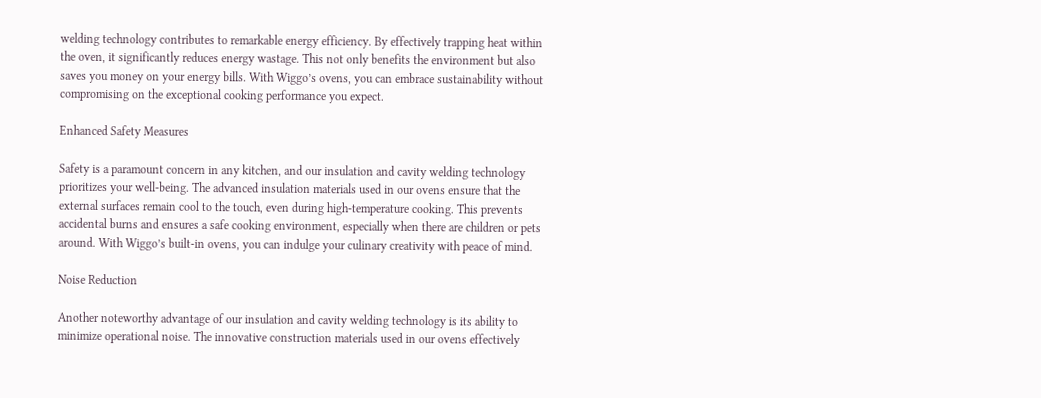welding technology contributes to remarkable energy efficiency. By effectively trapping heat within the oven, it significantly reduces energy wastage. This not only benefits the environment but also saves you money on your energy bills. With Wiggo’s ovens, you can embrace sustainability without compromising on the exceptional cooking performance you expect.

Enhanced Safety Measures

Safety is a paramount concern in any kitchen, and our insulation and cavity welding technology prioritizes your well-being. The advanced insulation materials used in our ovens ensure that the external surfaces remain cool to the touch, even during high-temperature cooking. This prevents accidental burns and ensures a safe cooking environment, especially when there are children or pets around. With Wiggo’s built-in ovens, you can indulge your culinary creativity with peace of mind.

Noise Reduction

Another noteworthy advantage of our insulation and cavity welding technology is its ability to minimize operational noise. The innovative construction materials used in our ovens effectively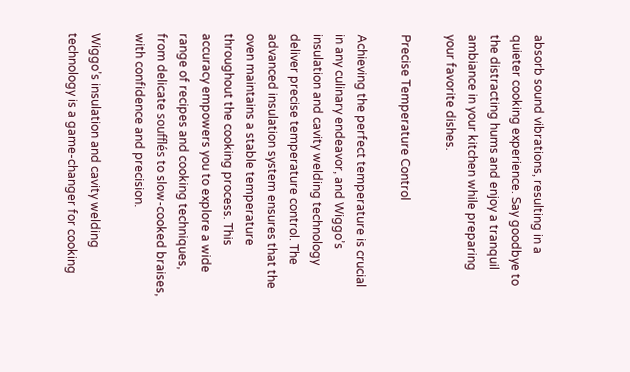absorb sound vibrations, resulting in a quieter cooking experience. Say goodbye to the distracting hums and enjoy a tranquil ambiance in your kitchen while preparing your favorite dishes.

Precise Temperature Control

Achieving the perfect temperature is crucial in any culinary endeavor, and Wiggo’s insulation and cavity welding technology deliver precise temperature control. The advanced insulation system ensures that the oven maintains a stable temperature throughout the cooking process. This accuracy empowers you to explore a wide range of recipes and cooking techniques, from delicate soufflés to slow-cooked braises, with confidence and precision.

Wiggo’s insulation and cavity welding technology is a game-changer for cooking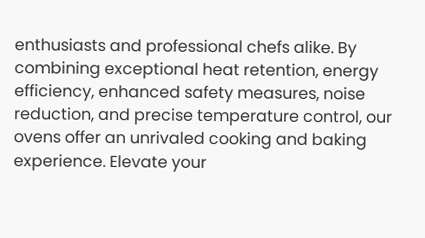enthusiasts and professional chefs alike. By combining exceptional heat retention, energy efficiency, enhanced safety measures, noise reduction, and precise temperature control, our ovens offer an unrivaled cooking and baking experience. Elevate your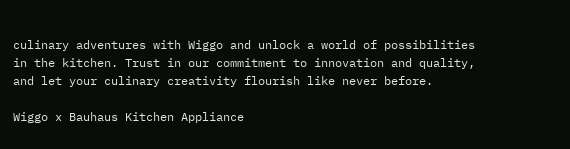culinary adventures with Wiggo and unlock a world of possibilities in the kitchen. Trust in our commitment to innovation and quality, and let your culinary creativity flourish like never before.

Wiggo x Bauhaus Kitchen Appliance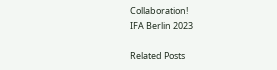Collaboration!
IFA Berlin 2023

Related Posts